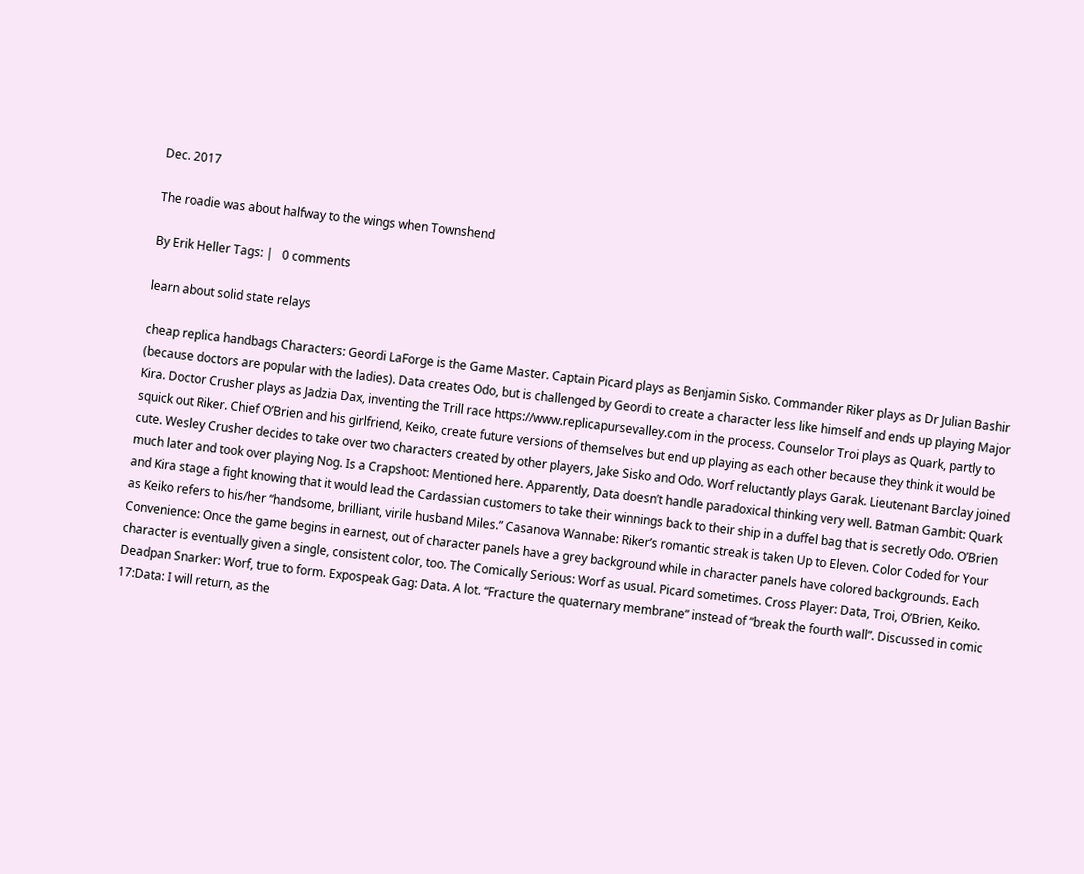Dec. 2017

The roadie was about halfway to the wings when Townshend

By Erik Heller Tags: |   0 comments

learn about solid state relays

cheap replica handbags Characters: Geordi LaForge is the Game Master. Captain Picard plays as Benjamin Sisko. Commander Riker plays as Dr Julian Bashir (because doctors are popular with the ladies). Data creates Odo, but is challenged by Geordi to create a character less like himself and ends up playing Major Kira. Doctor Crusher plays as Jadzia Dax, inventing the Trill race https://www.replicapursevalley.com in the process. Counselor Troi plays as Quark, partly to squick out Riker. Chief O’Brien and his girlfriend, Keiko, create future versions of themselves but end up playing as each other because they think it would be cute. Wesley Crusher decides to take over two characters created by other players, Jake Sisko and Odo. Worf reluctantly plays Garak. Lieutenant Barclay joined much later and took over playing Nog. Is a Crapshoot: Mentioned here. Apparently, Data doesn’t handle paradoxical thinking very well. Batman Gambit: Quark and Kira stage a fight knowing that it would lead the Cardassian customers to take their winnings back to their ship in a duffel bag that is secretly Odo. O’Brien as Keiko refers to his/her “handsome, brilliant, virile husband Miles.” Casanova Wannabe: Riker’s romantic streak is taken Up to Eleven. Color Coded for Your Convenience: Once the game begins in earnest, out of character panels have a grey background while in character panels have colored backgrounds. Each character is eventually given a single, consistent color, too. The Comically Serious: Worf as usual. Picard sometimes. Cross Player: Data, Troi, O’Brien, Keiko. Deadpan Snarker: Worf, true to form. Expospeak Gag: Data. A lot. “Fracture the quaternary membrane” instead of “break the fourth wall”. Discussed in comic 17:Data: I will return, as the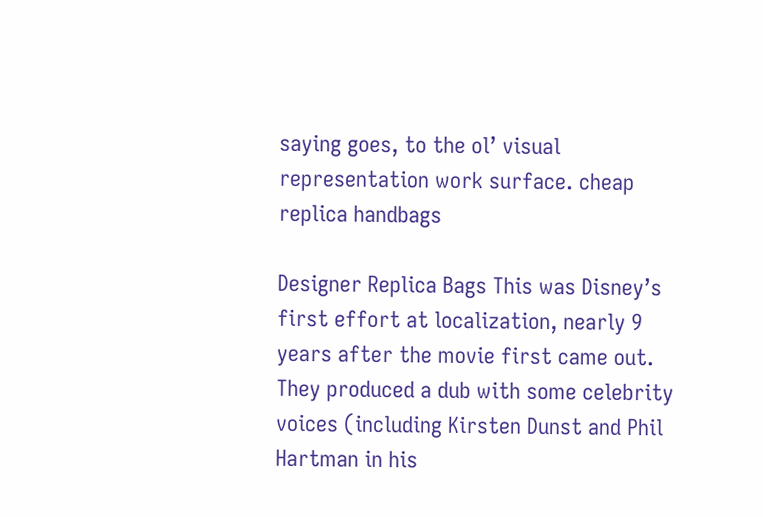saying goes, to the ol’ visual representation work surface. cheap replica handbags

Designer Replica Bags This was Disney’s first effort at localization, nearly 9 years after the movie first came out. They produced a dub with some celebrity voices (including Kirsten Dunst and Phil Hartman in his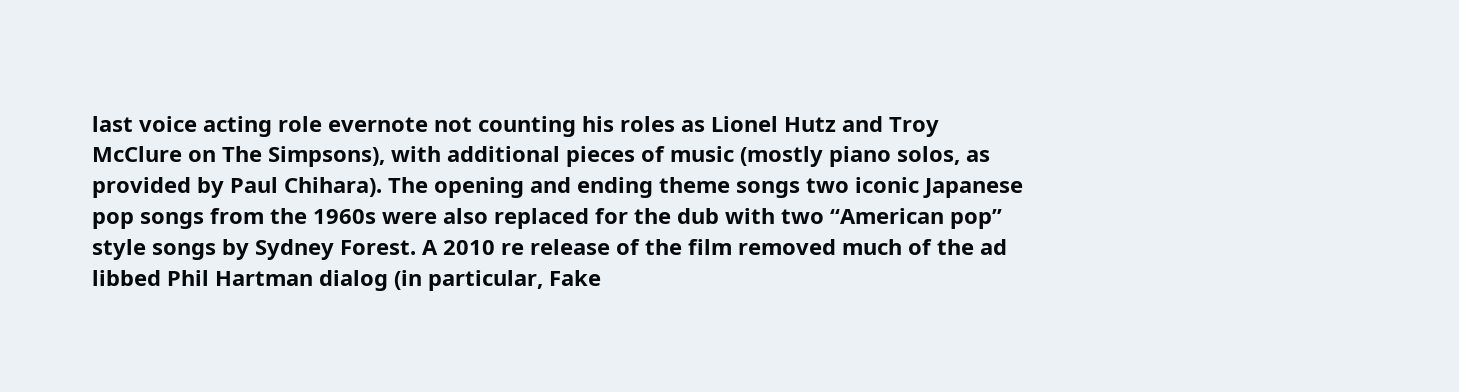last voice acting role evernote not counting his roles as Lionel Hutz and Troy McClure on The Simpsons), with additional pieces of music (mostly piano solos, as provided by Paul Chihara). The opening and ending theme songs two iconic Japanese pop songs from the 1960s were also replaced for the dub with two “American pop” style songs by Sydney Forest. A 2010 re release of the film removed much of the ad libbed Phil Hartman dialog (in particular, Fake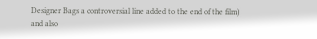Designer Bags a controversial line added to the end of the film) and also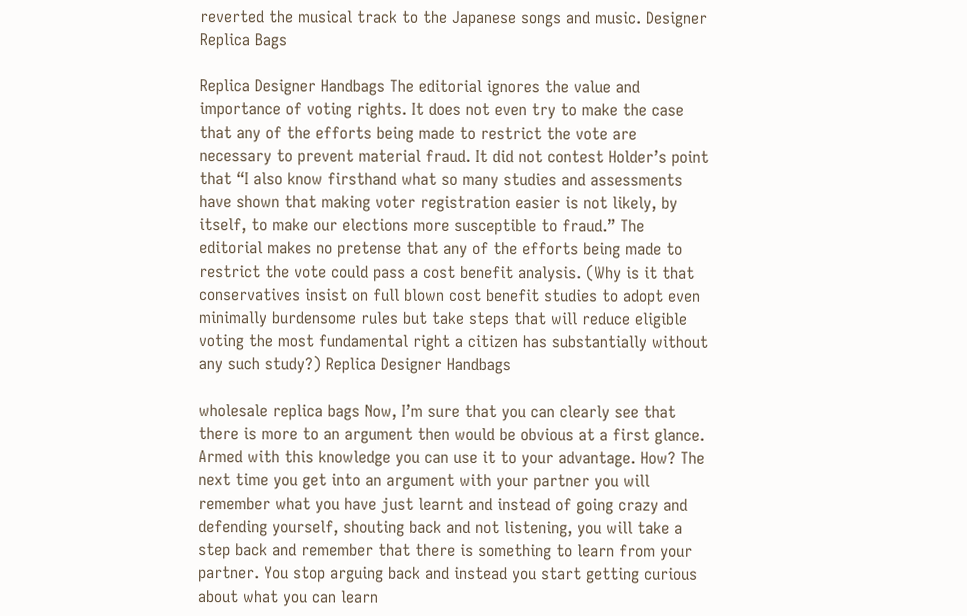reverted the musical track to the Japanese songs and music. Designer Replica Bags

Replica Designer Handbags The editorial ignores the value and importance of voting rights. It does not even try to make the case that any of the efforts being made to restrict the vote are necessary to prevent material fraud. It did not contest Holder’s point that “I also know firsthand what so many studies and assessments have shown that making voter registration easier is not likely, by itself, to make our elections more susceptible to fraud.” The editorial makes no pretense that any of the efforts being made to restrict the vote could pass a cost benefit analysis. (Why is it that conservatives insist on full blown cost benefit studies to adopt even minimally burdensome rules but take steps that will reduce eligible voting the most fundamental right a citizen has substantially without any such study?) Replica Designer Handbags

wholesale replica bags Now, I’m sure that you can clearly see that there is more to an argument then would be obvious at a first glance. Armed with this knowledge you can use it to your advantage. How? The next time you get into an argument with your partner you will remember what you have just learnt and instead of going crazy and defending yourself, shouting back and not listening, you will take a step back and remember that there is something to learn from your partner. You stop arguing back and instead you start getting curious about what you can learn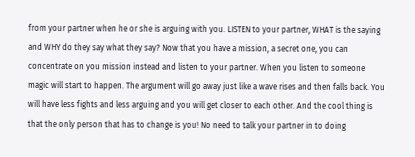from your partner when he or she is arguing with you. LISTEN to your partner, WHAT is the saying and WHY do they say what they say? Now that you have a mission, a secret one, you can concentrate on you mission instead and listen to your partner. When you listen to someone magic will start to happen. The argument will go away just like a wave rises and then falls back. You will have less fights and less arguing and you will get closer to each other. And the cool thing is that the only person that has to change is you! No need to talk your partner in to doing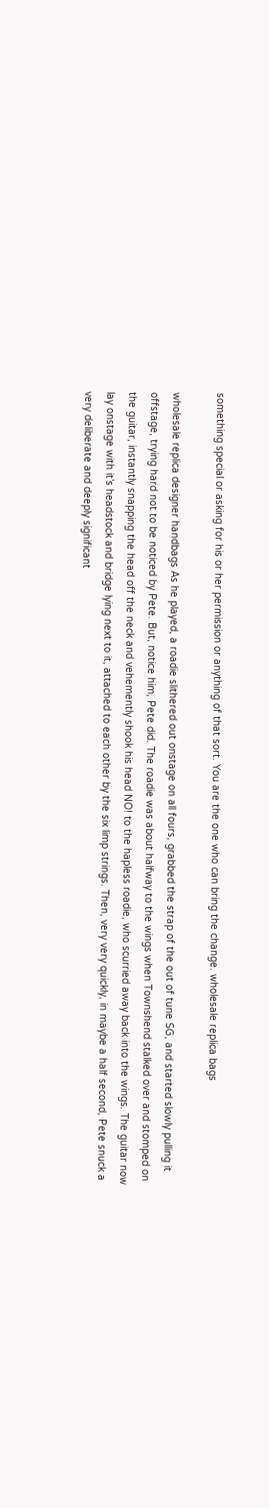something special or asking for his or her permission or anything of that sort. You are the one who can bring the change. wholesale replica bags

wholesale replica designer handbags As he played, a roadie slithered out onstage on all fours, grabbed the strap of the out of tune SG, and started slowly pulling it offstage, trying hard not to be noticed by Pete. But, notice him, Pete did. The roadie was about halfway to the wings when Townshend stalked over and stomped on the guitar, instantly snapping the head off the neck and vehemently shook his head NO! to the hapless roadie, who scurried away back into the wings. The guitar now lay onstage with it’s headstock and bridge lying next to it, attached to each other by the six limp strings. Then, very very quickly, in maybe a half second, Pete snuck a very deliberate and deeply significant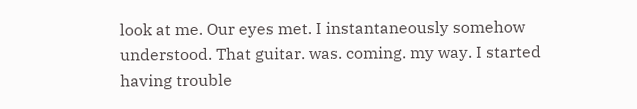look at me. Our eyes met. I instantaneously somehow understood. That guitar. was. coming. my way. I started having trouble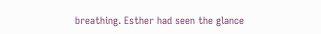breathing. Esther had seen the glance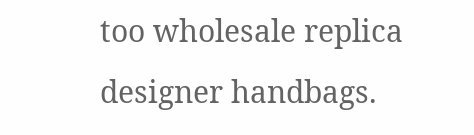too wholesale replica designer handbags.